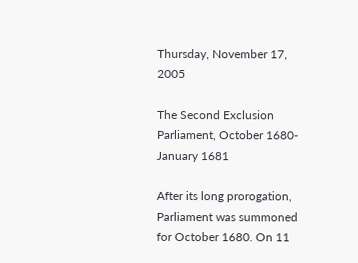Thursday, November 17, 2005

The Second Exclusion Parliament, October 1680-January 1681

After its long prorogation, Parliament was summoned for October 1680. On 11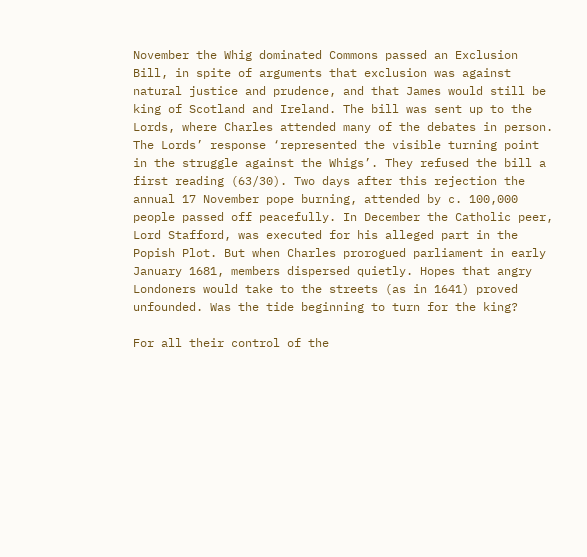November the Whig dominated Commons passed an Exclusion Bill, in spite of arguments that exclusion was against natural justice and prudence, and that James would still be king of Scotland and Ireland. The bill was sent up to the Lords, where Charles attended many of the debates in person. The Lords’ response ‘represented the visible turning point in the struggle against the Whigs’. They refused the bill a first reading (63/30). Two days after this rejection the annual 17 November pope burning, attended by c. 100,000 people passed off peacefully. In December the Catholic peer, Lord Stafford, was executed for his alleged part in the Popish Plot. But when Charles prorogued parliament in early January 1681, members dispersed quietly. Hopes that angry Londoners would take to the streets (as in 1641) proved unfounded. Was the tide beginning to turn for the king?

For all their control of the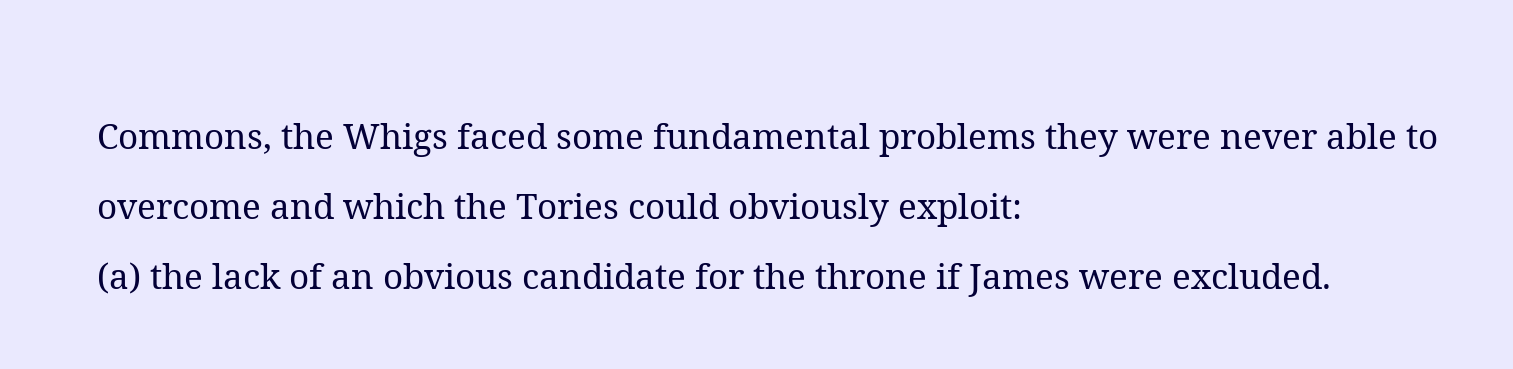Commons, the Whigs faced some fundamental problems they were never able to overcome and which the Tories could obviously exploit:
(a) the lack of an obvious candidate for the throne if James were excluded.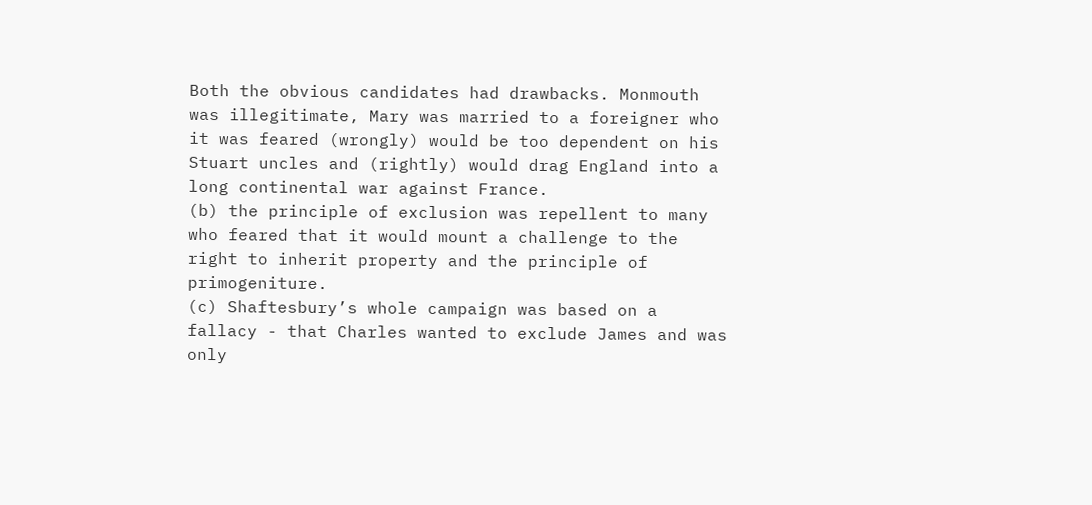Both the obvious candidates had drawbacks. Monmouth was illegitimate, Mary was married to a foreigner who it was feared (wrongly) would be too dependent on his Stuart uncles and (rightly) would drag England into a long continental war against France.
(b) the principle of exclusion was repellent to many who feared that it would mount a challenge to the right to inherit property and the principle of primogeniture.
(c) Shaftesbury’s whole campaign was based on a fallacy - that Charles wanted to exclude James and was only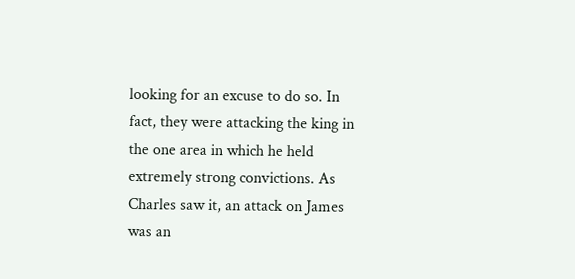looking for an excuse to do so. In fact, they were attacking the king in the one area in which he held extremely strong convictions. As Charles saw it, an attack on James was an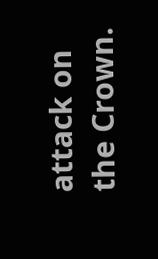attack on the Crown.